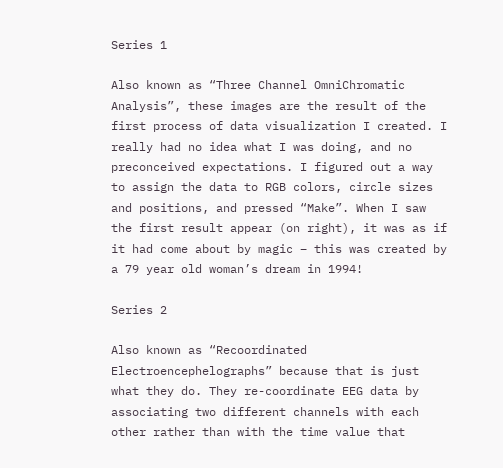Series 1

Also known as “Three Channel OmniChromatic Analysis”, these images are the result of the first process of data visualization I created. I really had no idea what I was doing, and no preconceived expectations. I figured out a way to assign the data to RGB colors, circle sizes and positions, and pressed “Make”. When I saw the first result appear (on right), it was as if it had come about by magic – this was created by a 79 year old woman’s dream in 1994!

Series 2

Also known as “Recoordinated Electroencephelographs” because that is just what they do. They re-coordinate EEG data by associating two different channels with each other rather than with the time value that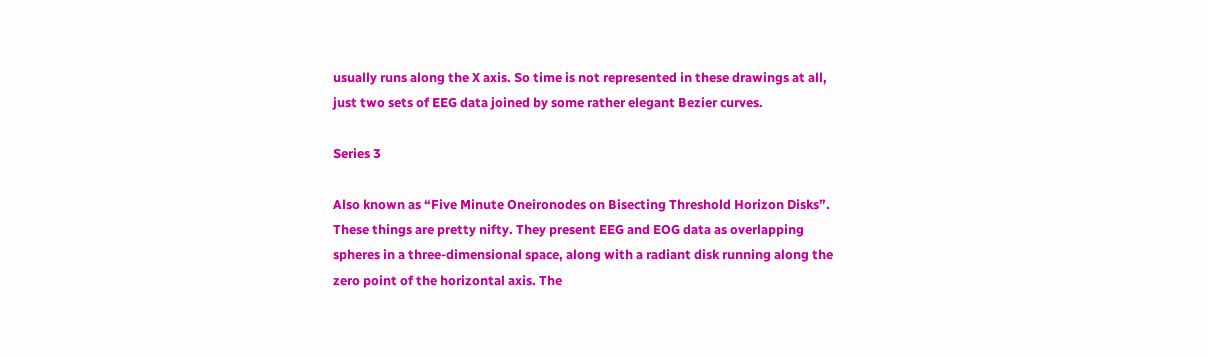usually runs along the X axis. So time is not represented in these drawings at all, just two sets of EEG data joined by some rather elegant Bezier curves.

Series 3

Also known as “Five Minute Oneironodes on Bisecting Threshold Horizon Disks”. These things are pretty nifty. They present EEG and EOG data as overlapping spheres in a three-dimensional space, along with a radiant disk running along the zero point of the horizontal axis. The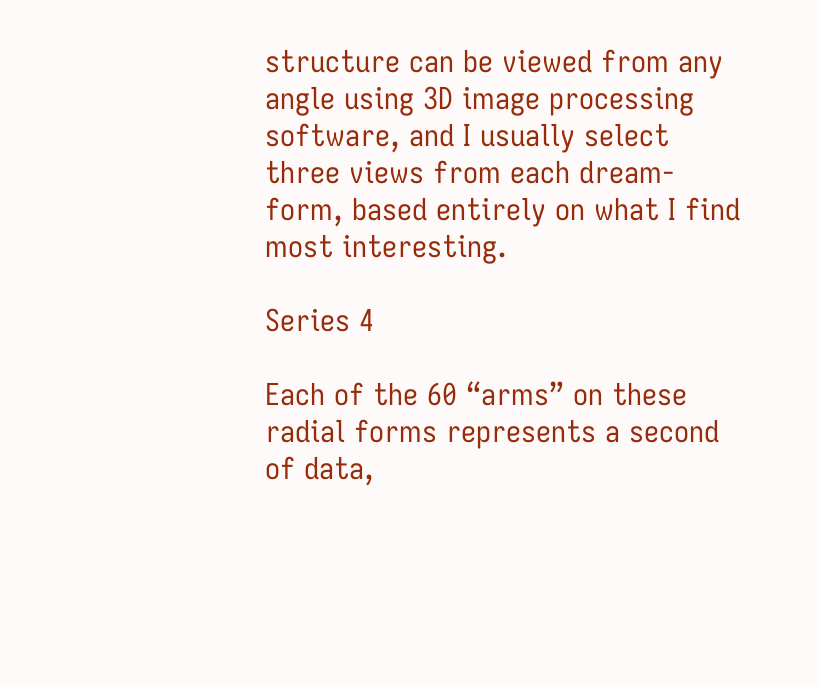structure can be viewed from any angle using 3D image processing software, and I usually select three views from each dream-form, based entirely on what I find most interesting.

Series 4

Each of the 60 “arms” on these radial forms represents a second of data,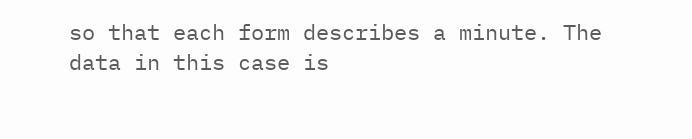so that each form describes a minute. The data in this case is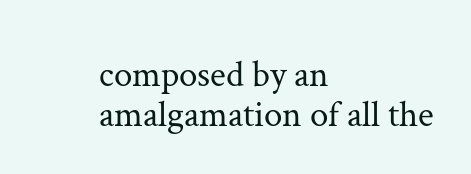composed by an amalgamation of all the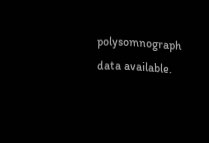polysomnograph data available.